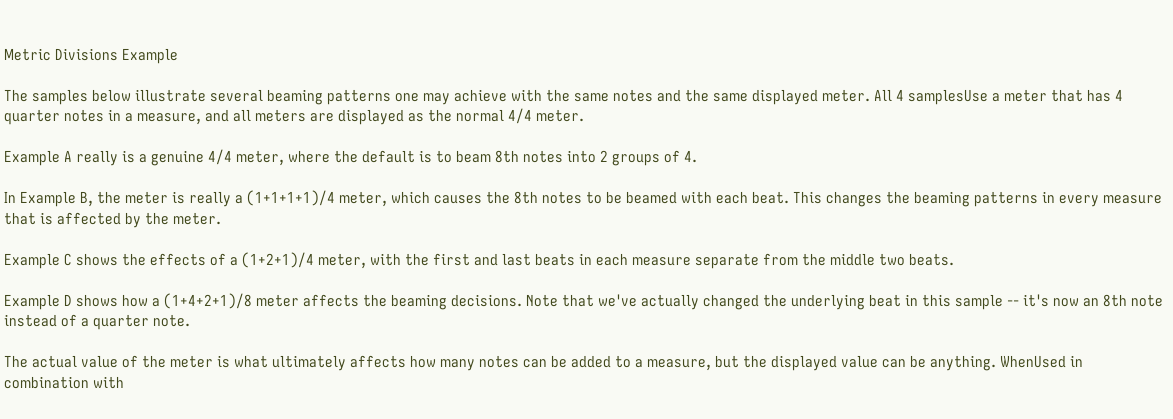Metric Divisions Example

The samples below illustrate several beaming patterns one may achieve with the same notes and the same displayed meter. All 4 samplesUse a meter that has 4 quarter notes in a measure, and all meters are displayed as the normal 4/4 meter.

Example A really is a genuine 4/4 meter, where the default is to beam 8th notes into 2 groups of 4.

In Example B, the meter is really a (1+1+1+1)/4 meter, which causes the 8th notes to be beamed with each beat. This changes the beaming patterns in every measure that is affected by the meter.

Example C shows the effects of a (1+2+1)/4 meter, with the first and last beats in each measure separate from the middle two beats.

Example D shows how a (1+4+2+1)/8 meter affects the beaming decisions. Note that we've actually changed the underlying beat in this sample -- it's now an 8th note instead of a quarter note.

The actual value of the meter is what ultimately affects how many notes can be added to a measure, but the displayed value can be anything. WhenUsed in combination with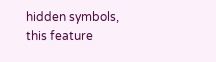hidden symbols, this feature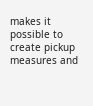makes it possible to create pickup measures and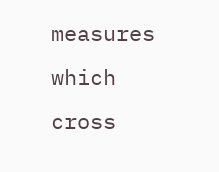measures which cross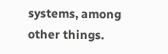systems, among other things.